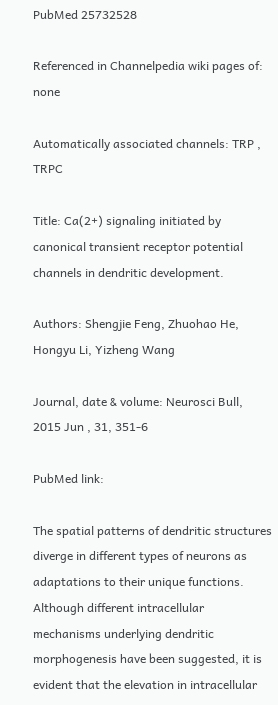PubMed 25732528

Referenced in Channelpedia wiki pages of: none

Automatically associated channels: TRP , TRPC

Title: Ca(2+) signaling initiated by canonical transient receptor potential channels in dendritic development.

Authors: Shengjie Feng, Zhuohao He, Hongyu Li, Yizheng Wang

Journal, date & volume: Neurosci Bull, 2015 Jun , 31, 351-6

PubMed link:

The spatial patterns of dendritic structures diverge in different types of neurons as adaptations to their unique functions. Although different intracellular mechanisms underlying dendritic morphogenesis have been suggested, it is evident that the elevation in intracellular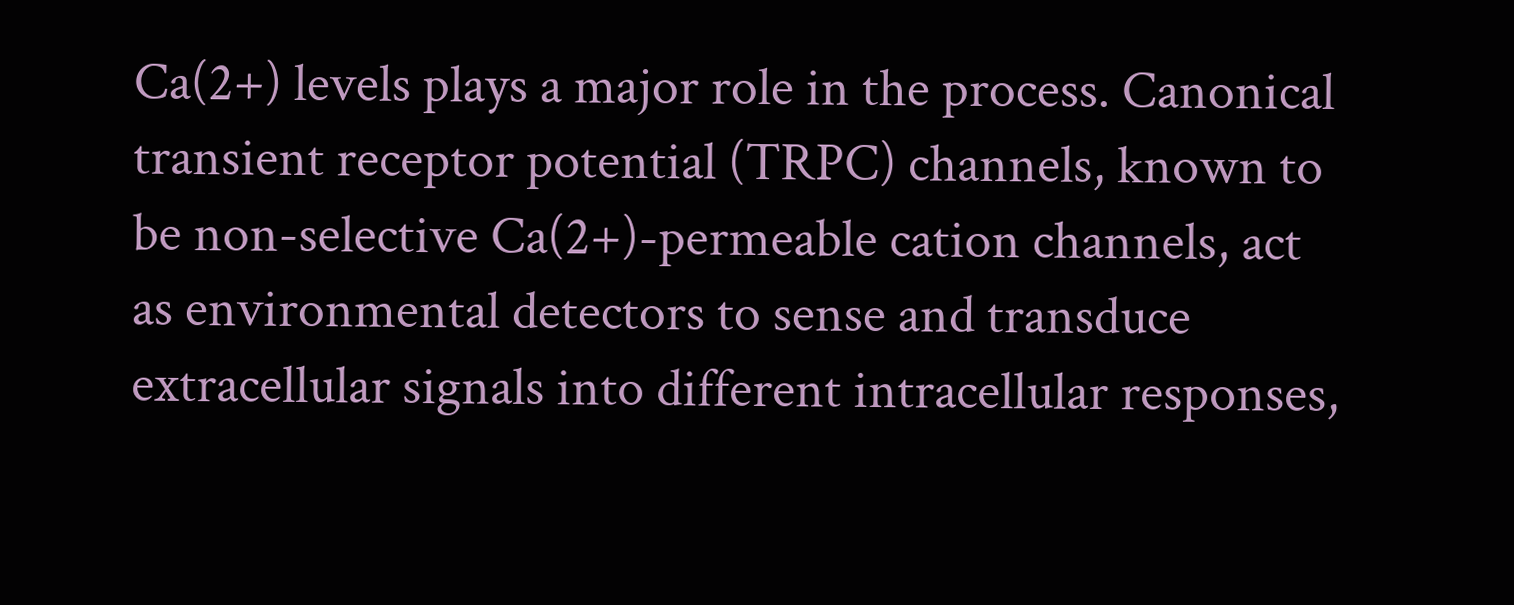Ca(2+) levels plays a major role in the process. Canonical transient receptor potential (TRPC) channels, known to be non-selective Ca(2+)-permeable cation channels, act as environmental detectors to sense and transduce extracellular signals into different intracellular responses,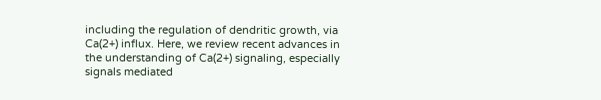including the regulation of dendritic growth, via Ca(2+) influx. Here, we review recent advances in the understanding of Ca(2+) signaling, especially signals mediated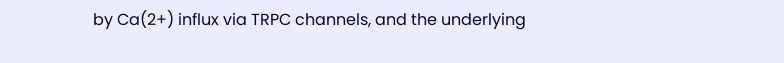by Ca(2+) influx via TRPC channels, and the underlying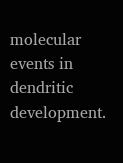molecular events in dendritic development.